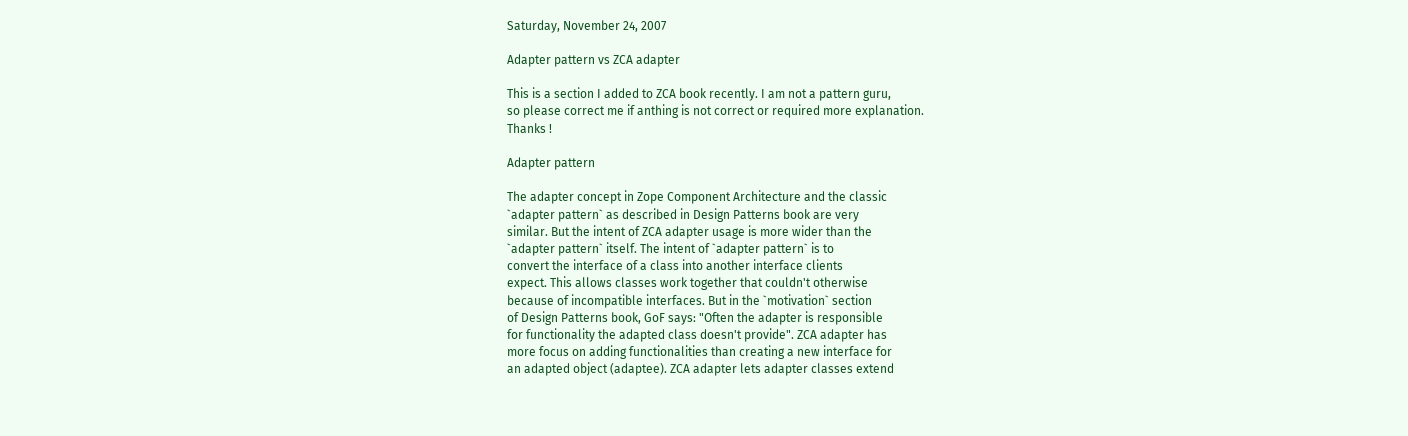Saturday, November 24, 2007

Adapter pattern vs ZCA adapter

This is a section I added to ZCA book recently. I am not a pattern guru,
so please correct me if anthing is not correct or required more explanation.
Thanks !

Adapter pattern

The adapter concept in Zope Component Architecture and the classic
`adapter pattern` as described in Design Patterns book are very
similar. But the intent of ZCA adapter usage is more wider than the
`adapter pattern` itself. The intent of `adapter pattern` is to
convert the interface of a class into another interface clients
expect. This allows classes work together that couldn't otherwise
because of incompatible interfaces. But in the `motivation` section
of Design Patterns book, GoF says: "Often the adapter is responsible
for functionality the adapted class doesn't provide". ZCA adapter has
more focus on adding functionalities than creating a new interface for
an adapted object (adaptee). ZCA adapter lets adapter classes extend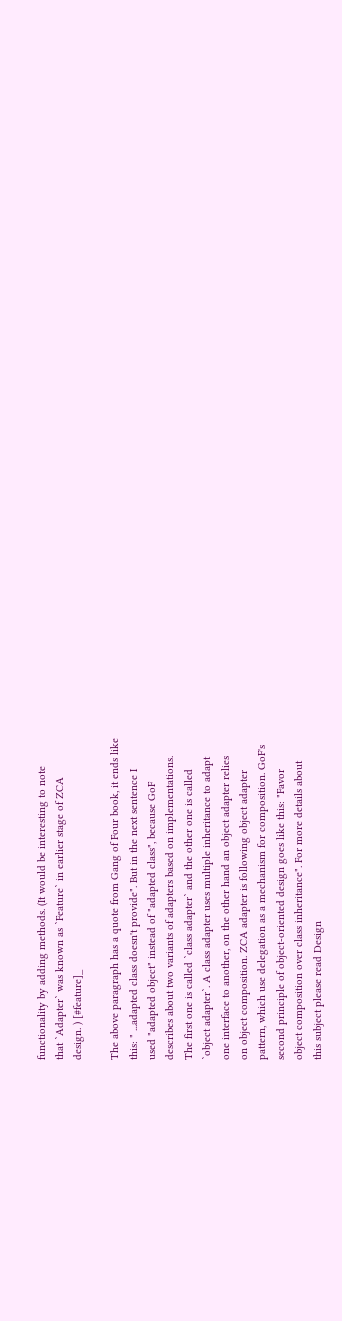functionality by adding methods. (It would be interesting to note
that `Adapter` was known as `Feature` in earlier stage of ZCA
design. ) [#feature]_

The above paragraph has a quote from Gang of Four book, it ends like
this: " ...adapted class doesn't provide". But in the next sentence I
used "adapted object" instead of "adapted class", because GoF
describes about two variants of adapters based on implementations.
The first one is called `class adapter` and the other one is called
`object adapter`. A class adapter uses multiple inheritance to adapt
one interface to another, on the other hand an object adapter relies
on object composition. ZCA adapter is following object adapter
pattern, which use delegation as a mechanism for composition. GoF's
second principle of object-oriented design goes like this: "Favor
object composition over class inheritance". For more details about
this subject please read Design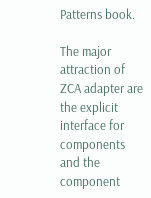Patterns book.

The major attraction of ZCA adapter are the explicit interface for
components and the component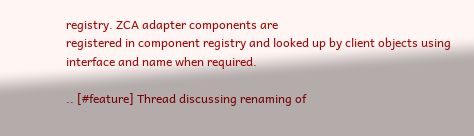registry. ZCA adapter components are
registered in component registry and looked up by client objects using
interface and name when required.

.. [#feature] Thread discussing renaming of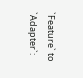`Feature` to `Adapter`: